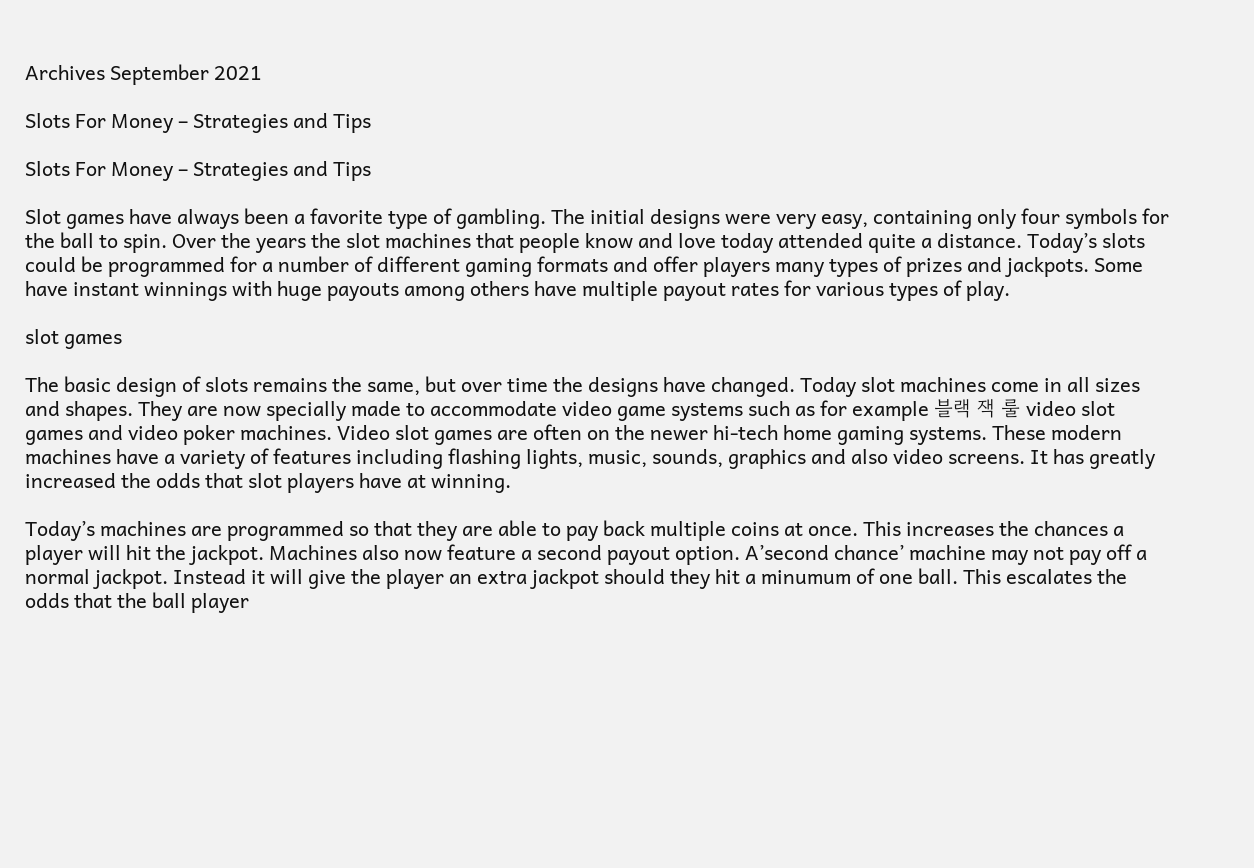Archives September 2021

Slots For Money – Strategies and Tips

Slots For Money – Strategies and Tips

Slot games have always been a favorite type of gambling. The initial designs were very easy, containing only four symbols for the ball to spin. Over the years the slot machines that people know and love today attended quite a distance. Today’s slots could be programmed for a number of different gaming formats and offer players many types of prizes and jackpots. Some have instant winnings with huge payouts among others have multiple payout rates for various types of play.

slot games

The basic design of slots remains the same, but over time the designs have changed. Today slot machines come in all sizes and shapes. They are now specially made to accommodate video game systems such as for example 블랙 잭 룰 video slot games and video poker machines. Video slot games are often on the newer hi-tech home gaming systems. These modern machines have a variety of features including flashing lights, music, sounds, graphics and also video screens. It has greatly increased the odds that slot players have at winning.

Today’s machines are programmed so that they are able to pay back multiple coins at once. This increases the chances a player will hit the jackpot. Machines also now feature a second payout option. A’second chance’ machine may not pay off a normal jackpot. Instead it will give the player an extra jackpot should they hit a minumum of one ball. This escalates the odds that the ball player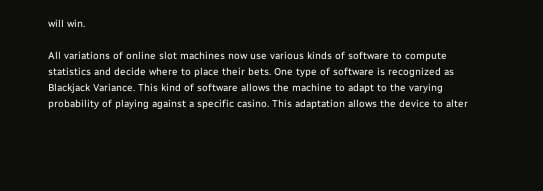will win.

All variations of online slot machines now use various kinds of software to compute statistics and decide where to place their bets. One type of software is recognized as Blackjack Variance. This kind of software allows the machine to adapt to the varying probability of playing against a specific casino. This adaptation allows the device to alter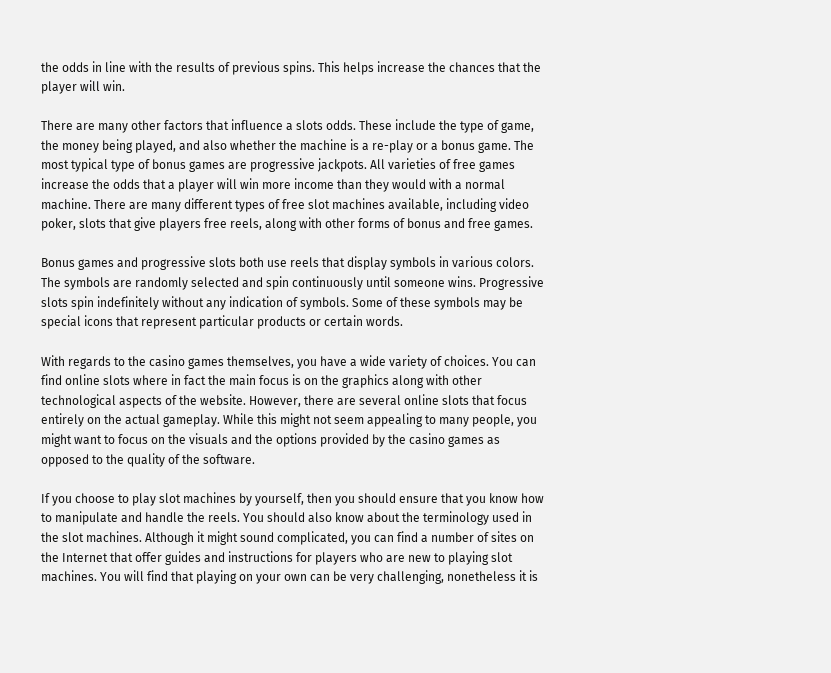the odds in line with the results of previous spins. This helps increase the chances that the player will win.

There are many other factors that influence a slots odds. These include the type of game, the money being played, and also whether the machine is a re-play or a bonus game. The most typical type of bonus games are progressive jackpots. All varieties of free games increase the odds that a player will win more income than they would with a normal machine. There are many different types of free slot machines available, including video poker, slots that give players free reels, along with other forms of bonus and free games.

Bonus games and progressive slots both use reels that display symbols in various colors. The symbols are randomly selected and spin continuously until someone wins. Progressive slots spin indefinitely without any indication of symbols. Some of these symbols may be special icons that represent particular products or certain words.

With regards to the casino games themselves, you have a wide variety of choices. You can find online slots where in fact the main focus is on the graphics along with other technological aspects of the website. However, there are several online slots that focus entirely on the actual gameplay. While this might not seem appealing to many people, you might want to focus on the visuals and the options provided by the casino games as opposed to the quality of the software.

If you choose to play slot machines by yourself, then you should ensure that you know how to manipulate and handle the reels. You should also know about the terminology used in the slot machines. Although it might sound complicated, you can find a number of sites on the Internet that offer guides and instructions for players who are new to playing slot machines. You will find that playing on your own can be very challenging, nonetheless it is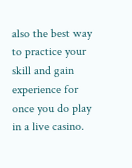also the best way to practice your skill and gain experience for once you do play in a live casino.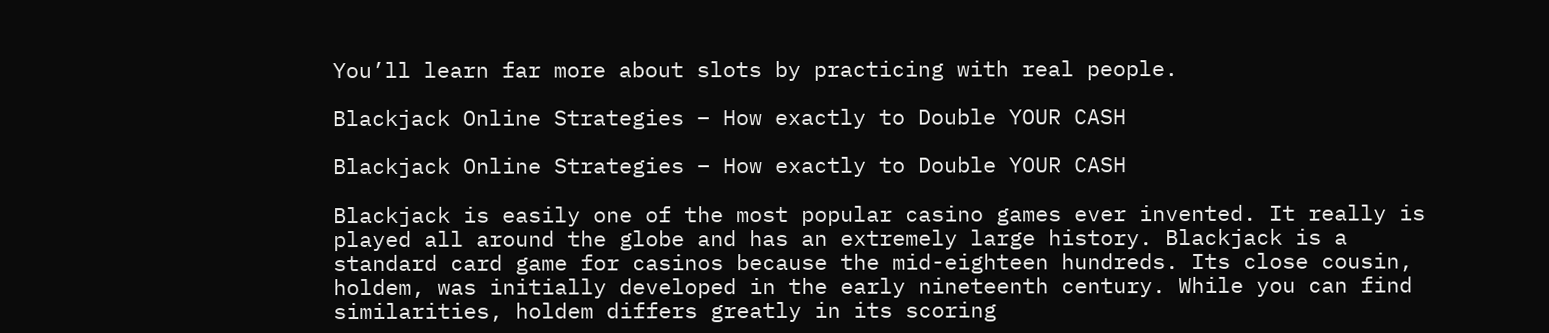You’ll learn far more about slots by practicing with real people.

Blackjack Online Strategies – How exactly to Double YOUR CASH

Blackjack Online Strategies – How exactly to Double YOUR CASH

Blackjack is easily one of the most popular casino games ever invented. It really is played all around the globe and has an extremely large history. Blackjack is a standard card game for casinos because the mid-eighteen hundreds. Its close cousin, holdem, was initially developed in the early nineteenth century. While you can find similarities, holdem differs greatly in its scoring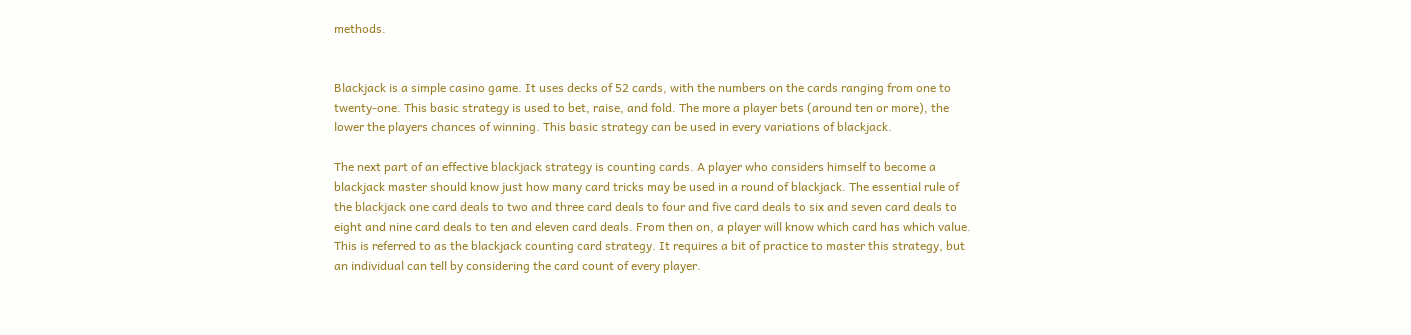methods.


Blackjack is a simple casino game. It uses decks of 52 cards, with the numbers on the cards ranging from one to twenty-one. This basic strategy is used to bet, raise, and fold. The more a player bets (around ten or more), the lower the players chances of winning. This basic strategy can be used in every variations of blackjack.

The next part of an effective blackjack strategy is counting cards. A player who considers himself to become a blackjack master should know just how many card tricks may be used in a round of blackjack. The essential rule of the blackjack one card deals to two and three card deals to four and five card deals to six and seven card deals to eight and nine card deals to ten and eleven card deals. From then on, a player will know which card has which value. This is referred to as the blackjack counting card strategy. It requires a bit of practice to master this strategy, but an individual can tell by considering the card count of every player.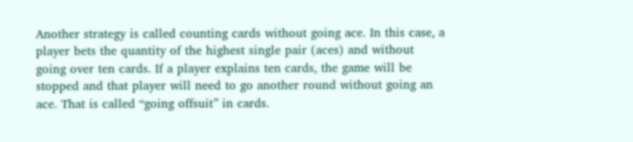Another strategy is called counting cards without going ace. In this case, a player bets the quantity of the highest single pair (aces) and without going over ten cards. If a player explains ten cards, the game will be stopped and that player will need to go another round without going an ace. That is called “going offsuit” in cards.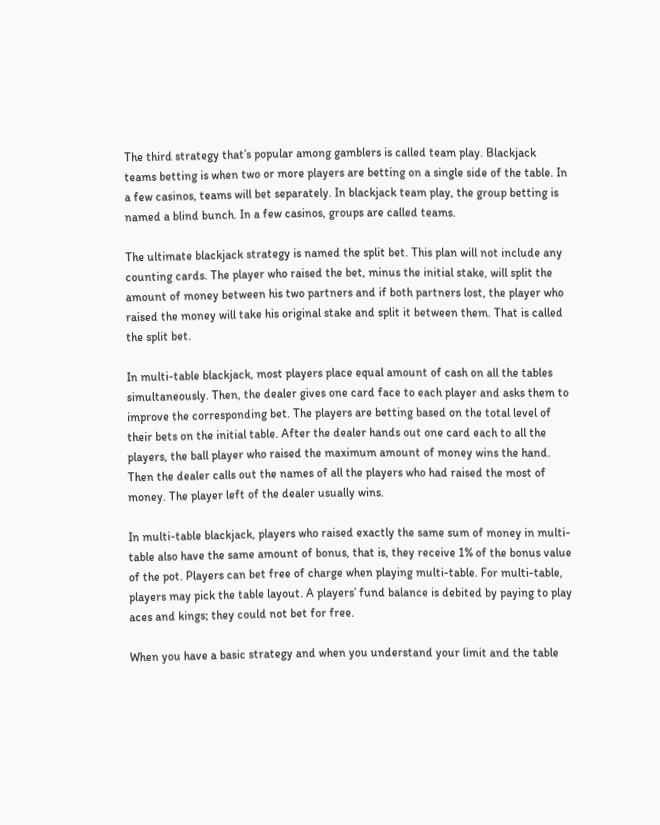The third strategy that’s popular among gamblers is called team play. Blackjack teams betting is when two or more players are betting on a single side of the table. In a few casinos, teams will bet separately. In blackjack team play, the group betting is named a blind bunch. In a few casinos, groups are called teams.

The ultimate blackjack strategy is named the split bet. This plan will not include any counting cards. The player who raised the bet, minus the initial stake, will split the amount of money between his two partners and if both partners lost, the player who raised the money will take his original stake and split it between them. That is called the split bet.

In multi-table blackjack, most players place equal amount of cash on all the tables simultaneously. Then, the dealer gives one card face to each player and asks them to improve the corresponding bet. The players are betting based on the total level of their bets on the initial table. After the dealer hands out one card each to all the players, the ball player who raised the maximum amount of money wins the hand. Then the dealer calls out the names of all the players who had raised the most of money. The player left of the dealer usually wins.

In multi-table blackjack, players who raised exactly the same sum of money in multi-table also have the same amount of bonus, that is, they receive 1% of the bonus value of the pot. Players can bet free of charge when playing multi-table. For multi-table, players may pick the table layout. A players’ fund balance is debited by paying to play aces and kings; they could not bet for free.

When you have a basic strategy and when you understand your limit and the table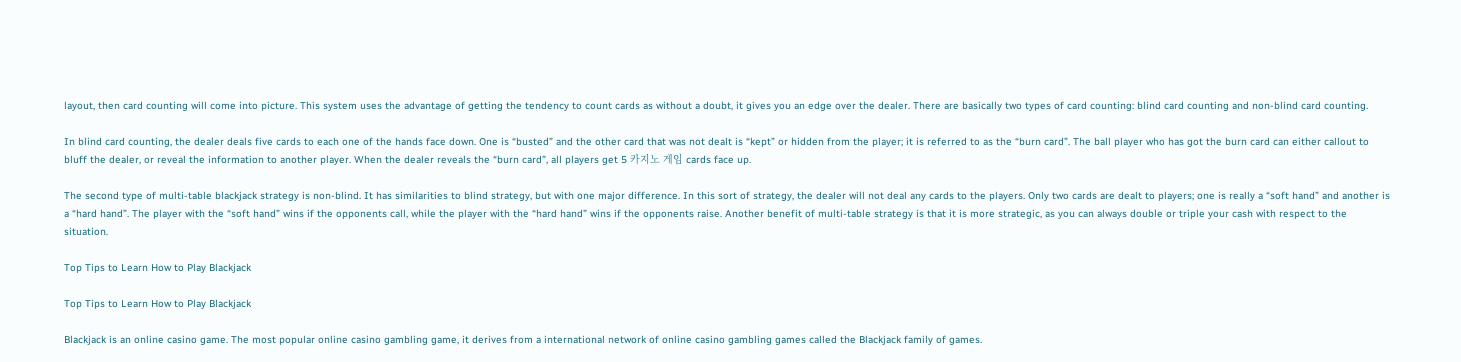layout, then card counting will come into picture. This system uses the advantage of getting the tendency to count cards as without a doubt, it gives you an edge over the dealer. There are basically two types of card counting: blind card counting and non-blind card counting.

In blind card counting, the dealer deals five cards to each one of the hands face down. One is “busted” and the other card that was not dealt is “kept” or hidden from the player; it is referred to as the “burn card”. The ball player who has got the burn card can either callout to bluff the dealer, or reveal the information to another player. When the dealer reveals the “burn card”, all players get 5 카지노 게임 cards face up.

The second type of multi-table blackjack strategy is non-blind. It has similarities to blind strategy, but with one major difference. In this sort of strategy, the dealer will not deal any cards to the players. Only two cards are dealt to players; one is really a “soft hand” and another is a “hard hand”. The player with the “soft hand” wins if the opponents call, while the player with the “hard hand” wins if the opponents raise. Another benefit of multi-table strategy is that it is more strategic, as you can always double or triple your cash with respect to the situation.

Top Tips to Learn How to Play Blackjack

Top Tips to Learn How to Play Blackjack

Blackjack is an online casino game. The most popular online casino gambling game, it derives from a international network of online casino gambling games called the Blackjack family of games.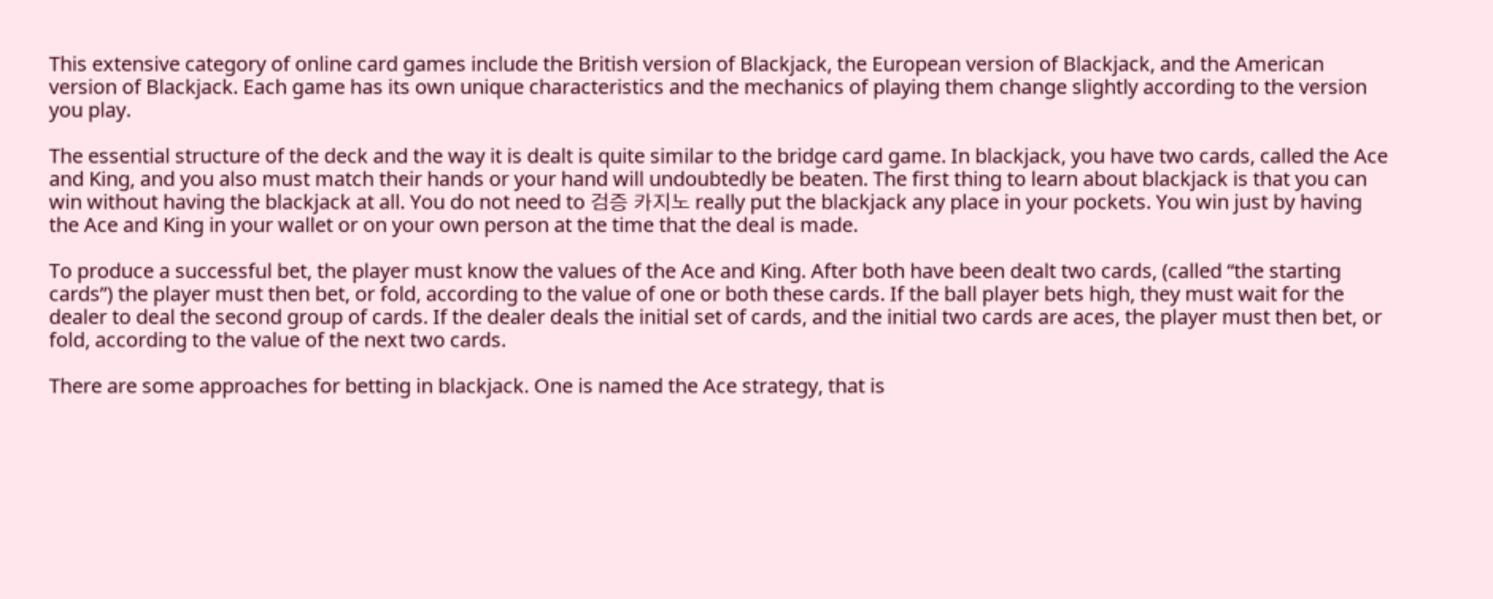This extensive category of online card games include the British version of Blackjack, the European version of Blackjack, and the American version of Blackjack. Each game has its own unique characteristics and the mechanics of playing them change slightly according to the version you play.

The essential structure of the deck and the way it is dealt is quite similar to the bridge card game. In blackjack, you have two cards, called the Ace and King, and you also must match their hands or your hand will undoubtedly be beaten. The first thing to learn about blackjack is that you can win without having the blackjack at all. You do not need to 검증 카지노 really put the blackjack any place in your pockets. You win just by having the Ace and King in your wallet or on your own person at the time that the deal is made.

To produce a successful bet, the player must know the values of the Ace and King. After both have been dealt two cards, (called “the starting cards”) the player must then bet, or fold, according to the value of one or both these cards. If the ball player bets high, they must wait for the dealer to deal the second group of cards. If the dealer deals the initial set of cards, and the initial two cards are aces, the player must then bet, or fold, according to the value of the next two cards.

There are some approaches for betting in blackjack. One is named the Ace strategy, that is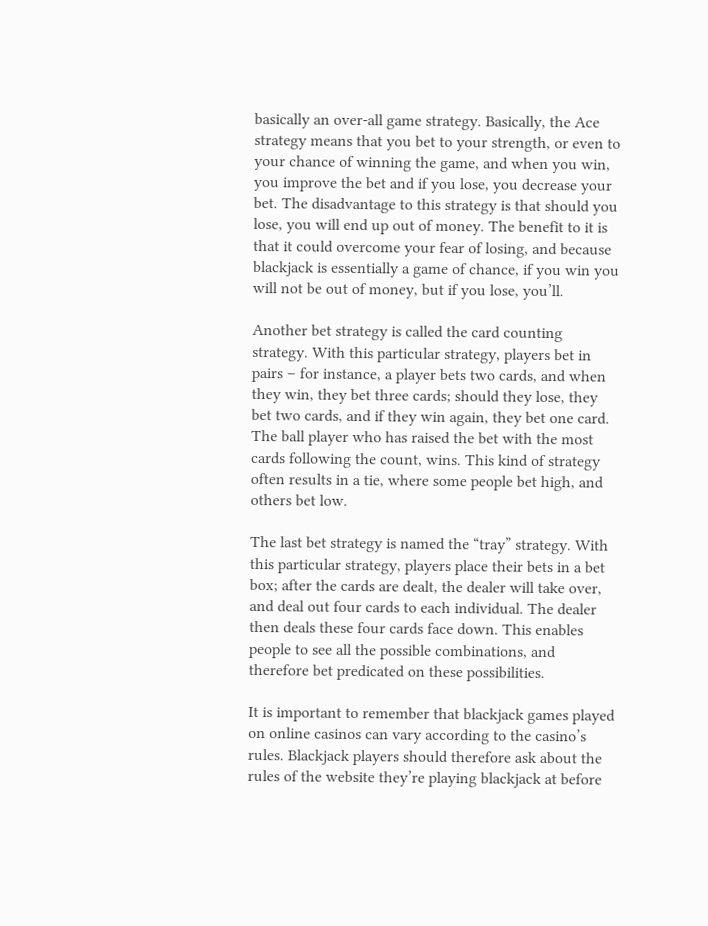basically an over-all game strategy. Basically, the Ace strategy means that you bet to your strength, or even to your chance of winning the game, and when you win, you improve the bet and if you lose, you decrease your bet. The disadvantage to this strategy is that should you lose, you will end up out of money. The benefit to it is that it could overcome your fear of losing, and because blackjack is essentially a game of chance, if you win you will not be out of money, but if you lose, you’ll.

Another bet strategy is called the card counting strategy. With this particular strategy, players bet in pairs – for instance, a player bets two cards, and when they win, they bet three cards; should they lose, they bet two cards, and if they win again, they bet one card. The ball player who has raised the bet with the most cards following the count, wins. This kind of strategy often results in a tie, where some people bet high, and others bet low.

The last bet strategy is named the “tray” strategy. With this particular strategy, players place their bets in a bet box; after the cards are dealt, the dealer will take over, and deal out four cards to each individual. The dealer then deals these four cards face down. This enables people to see all the possible combinations, and therefore bet predicated on these possibilities.

It is important to remember that blackjack games played on online casinos can vary according to the casino’s rules. Blackjack players should therefore ask about the rules of the website they’re playing blackjack at before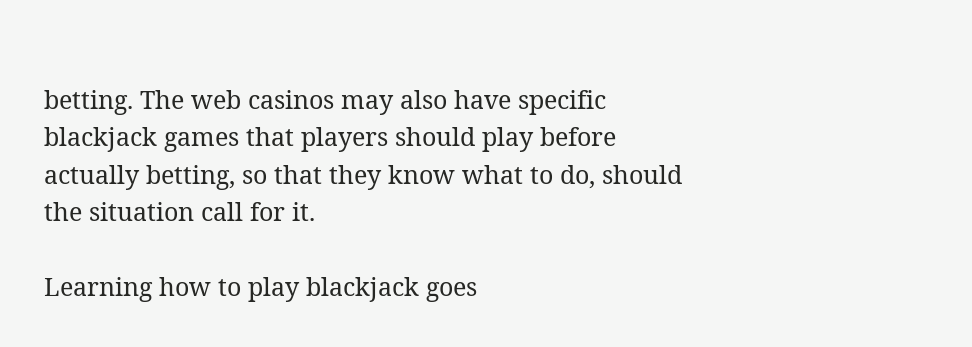betting. The web casinos may also have specific blackjack games that players should play before actually betting, so that they know what to do, should the situation call for it.

Learning how to play blackjack goes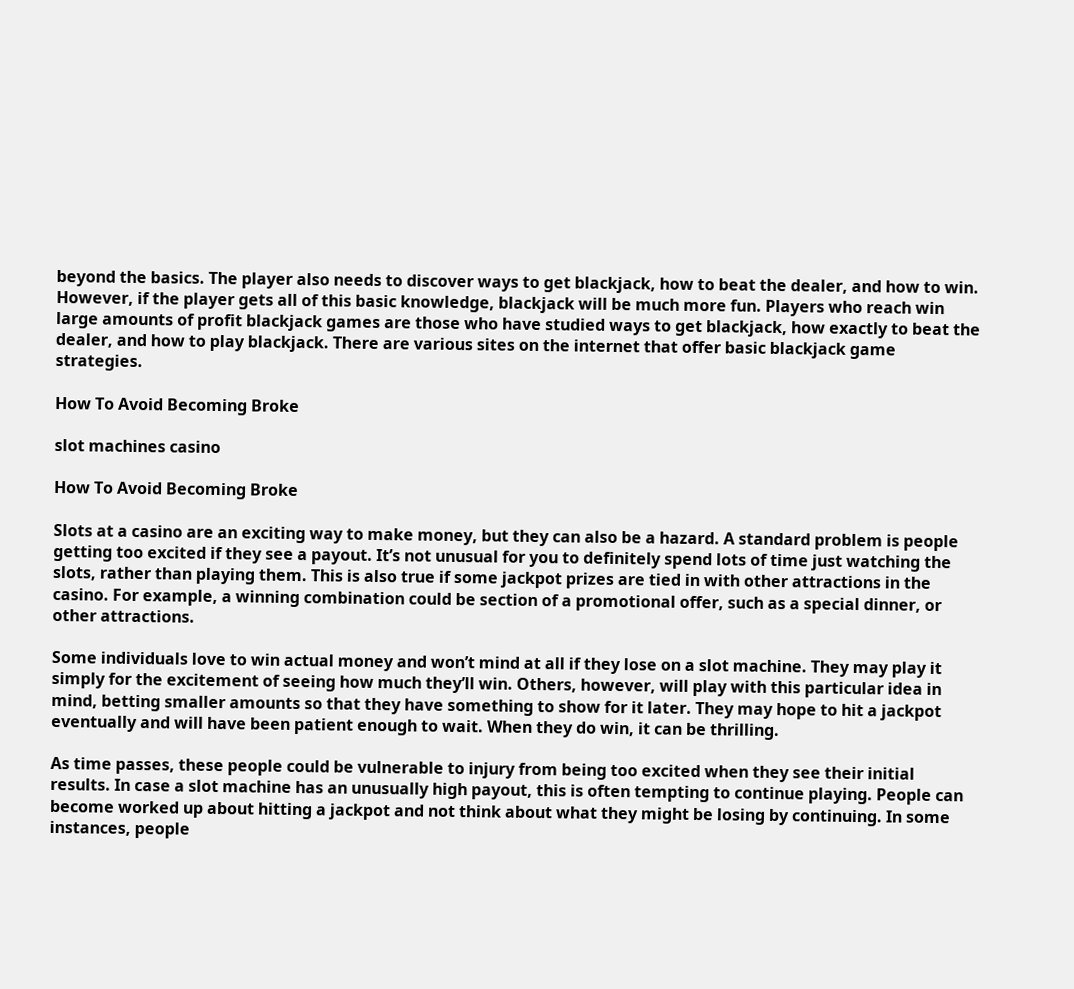beyond the basics. The player also needs to discover ways to get blackjack, how to beat the dealer, and how to win. However, if the player gets all of this basic knowledge, blackjack will be much more fun. Players who reach win large amounts of profit blackjack games are those who have studied ways to get blackjack, how exactly to beat the dealer, and how to play blackjack. There are various sites on the internet that offer basic blackjack game strategies.

How To Avoid Becoming Broke

slot machines casino

How To Avoid Becoming Broke

Slots at a casino are an exciting way to make money, but they can also be a hazard. A standard problem is people getting too excited if they see a payout. It’s not unusual for you to definitely spend lots of time just watching the slots, rather than playing them. This is also true if some jackpot prizes are tied in with other attractions in the casino. For example, a winning combination could be section of a promotional offer, such as a special dinner, or other attractions.

Some individuals love to win actual money and won’t mind at all if they lose on a slot machine. They may play it simply for the excitement of seeing how much they’ll win. Others, however, will play with this particular idea in mind, betting smaller amounts so that they have something to show for it later. They may hope to hit a jackpot eventually and will have been patient enough to wait. When they do win, it can be thrilling.

As time passes, these people could be vulnerable to injury from being too excited when they see their initial results. In case a slot machine has an unusually high payout, this is often tempting to continue playing. People can become worked up about hitting a jackpot and not think about what they might be losing by continuing. In some instances, people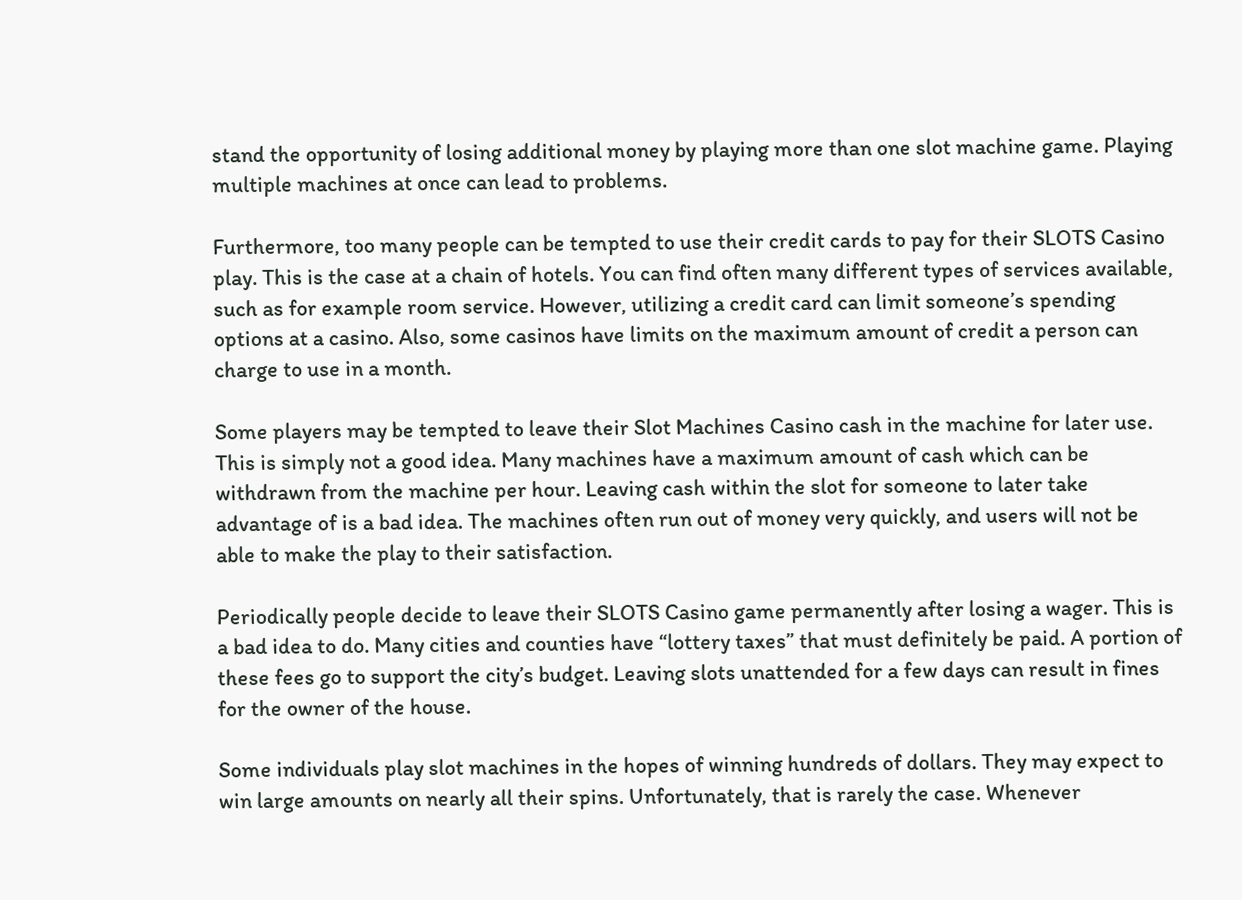stand the opportunity of losing additional money by playing more than one slot machine game. Playing multiple machines at once can lead to problems.

Furthermore, too many people can be tempted to use their credit cards to pay for their SLOTS Casino play. This is the case at a chain of hotels. You can find often many different types of services available, such as for example room service. However, utilizing a credit card can limit someone’s spending options at a casino. Also, some casinos have limits on the maximum amount of credit a person can charge to use in a month.

Some players may be tempted to leave their Slot Machines Casino cash in the machine for later use. This is simply not a good idea. Many machines have a maximum amount of cash which can be withdrawn from the machine per hour. Leaving cash within the slot for someone to later take advantage of is a bad idea. The machines often run out of money very quickly, and users will not be able to make the play to their satisfaction.

Periodically people decide to leave their SLOTS Casino game permanently after losing a wager. This is a bad idea to do. Many cities and counties have “lottery taxes” that must definitely be paid. A portion of these fees go to support the city’s budget. Leaving slots unattended for a few days can result in fines for the owner of the house.

Some individuals play slot machines in the hopes of winning hundreds of dollars. They may expect to win large amounts on nearly all their spins. Unfortunately, that is rarely the case. Whenever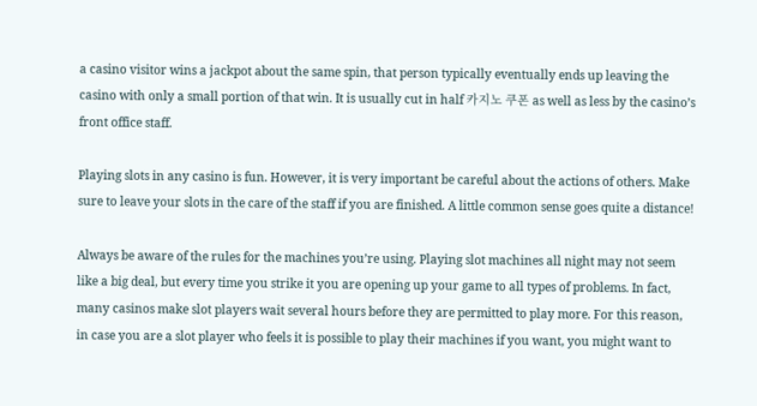a casino visitor wins a jackpot about the same spin, that person typically eventually ends up leaving the casino with only a small portion of that win. It is usually cut in half 카지노 쿠폰 as well as less by the casino’s front office staff.

Playing slots in any casino is fun. However, it is very important be careful about the actions of others. Make sure to leave your slots in the care of the staff if you are finished. A little common sense goes quite a distance!

Always be aware of the rules for the machines you’re using. Playing slot machines all night may not seem like a big deal, but every time you strike it you are opening up your game to all types of problems. In fact, many casinos make slot players wait several hours before they are permitted to play more. For this reason, in case you are a slot player who feels it is possible to play their machines if you want, you might want to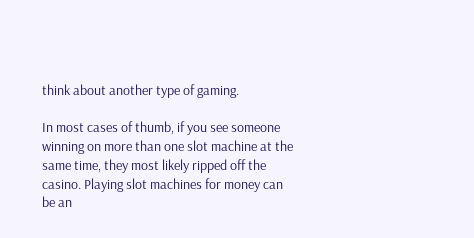think about another type of gaming.

In most cases of thumb, if you see someone winning on more than one slot machine at the same time, they most likely ripped off the casino. Playing slot machines for money can be an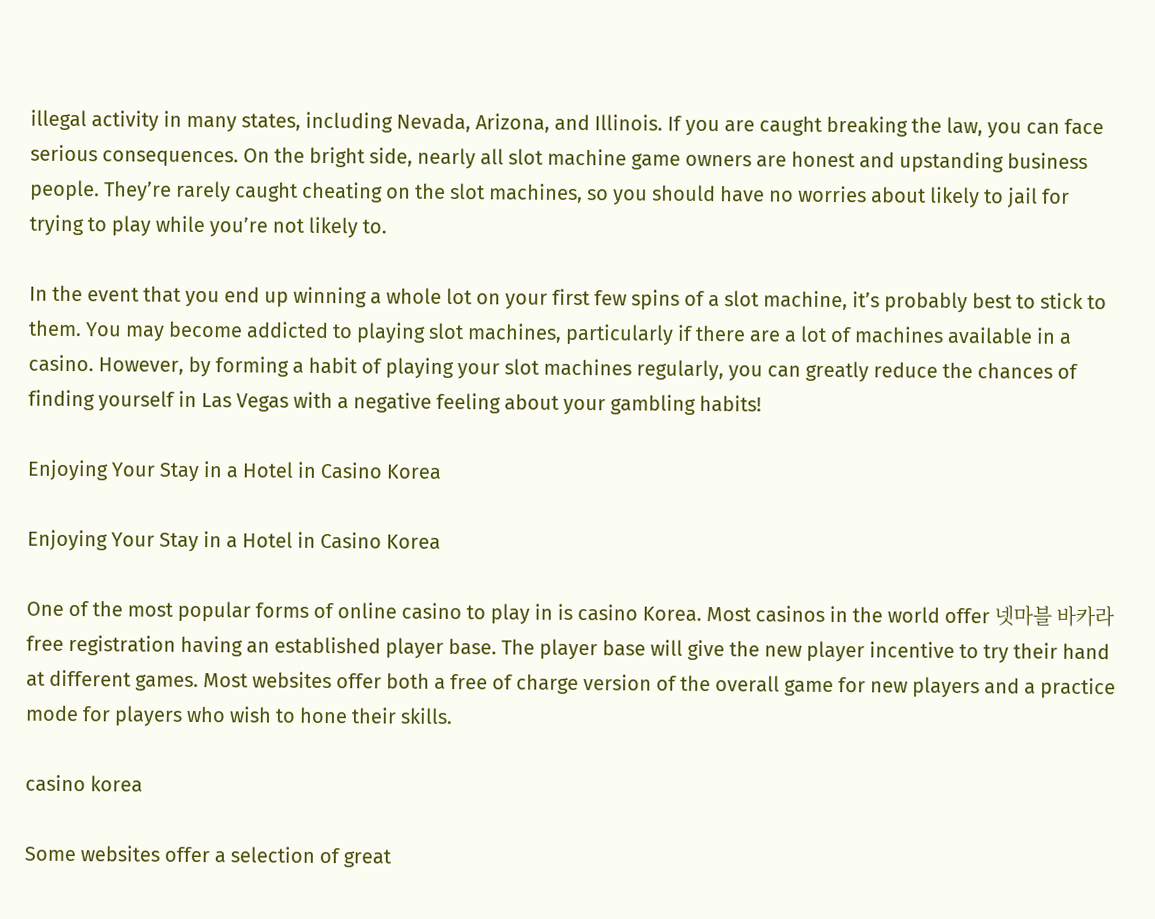illegal activity in many states, including Nevada, Arizona, and Illinois. If you are caught breaking the law, you can face serious consequences. On the bright side, nearly all slot machine game owners are honest and upstanding business people. They’re rarely caught cheating on the slot machines, so you should have no worries about likely to jail for trying to play while you’re not likely to.

In the event that you end up winning a whole lot on your first few spins of a slot machine, it’s probably best to stick to them. You may become addicted to playing slot machines, particularly if there are a lot of machines available in a casino. However, by forming a habit of playing your slot machines regularly, you can greatly reduce the chances of finding yourself in Las Vegas with a negative feeling about your gambling habits!

Enjoying Your Stay in a Hotel in Casino Korea

Enjoying Your Stay in a Hotel in Casino Korea

One of the most popular forms of online casino to play in is casino Korea. Most casinos in the world offer 넷마블 바카라 free registration having an established player base. The player base will give the new player incentive to try their hand at different games. Most websites offer both a free of charge version of the overall game for new players and a practice mode for players who wish to hone their skills.

casino korea

Some websites offer a selection of great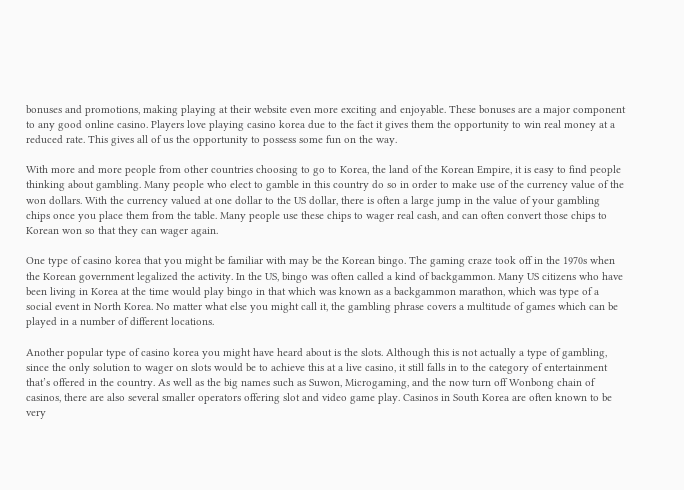bonuses and promotions, making playing at their website even more exciting and enjoyable. These bonuses are a major component to any good online casino. Players love playing casino korea due to the fact it gives them the opportunity to win real money at a reduced rate. This gives all of us the opportunity to possess some fun on the way.

With more and more people from other countries choosing to go to Korea, the land of the Korean Empire, it is easy to find people thinking about gambling. Many people who elect to gamble in this country do so in order to make use of the currency value of the won dollars. With the currency valued at one dollar to the US dollar, there is often a large jump in the value of your gambling chips once you place them from the table. Many people use these chips to wager real cash, and can often convert those chips to Korean won so that they can wager again.

One type of casino korea that you might be familiar with may be the Korean bingo. The gaming craze took off in the 1970s when the Korean government legalized the activity. In the US, bingo was often called a kind of backgammon. Many US citizens who have been living in Korea at the time would play bingo in that which was known as a backgammon marathon, which was type of a social event in North Korea. No matter what else you might call it, the gambling phrase covers a multitude of games which can be played in a number of different locations.

Another popular type of casino korea you might have heard about is the slots. Although this is not actually a type of gambling, since the only solution to wager on slots would be to achieve this at a live casino, it still falls in to the category of entertainment that’s offered in the country. As well as the big names such as Suwon, Microgaming, and the now turn off Wonbong chain of casinos, there are also several smaller operators offering slot and video game play. Casinos in South Korea are often known to be very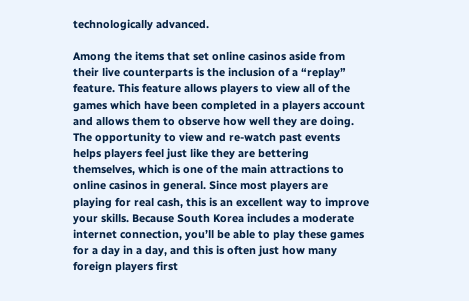technologically advanced.

Among the items that set online casinos aside from their live counterparts is the inclusion of a “replay” feature. This feature allows players to view all of the games which have been completed in a players account and allows them to observe how well they are doing. The opportunity to view and re-watch past events helps players feel just like they are bettering themselves, which is one of the main attractions to online casinos in general. Since most players are playing for real cash, this is an excellent way to improve your skills. Because South Korea includes a moderate internet connection, you’ll be able to play these games for a day in a day, and this is often just how many foreign players first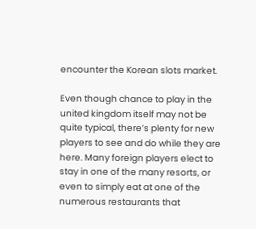encounter the Korean slots market.

Even though chance to play in the united kingdom itself may not be quite typical, there’s plenty for new players to see and do while they are here. Many foreign players elect to stay in one of the many resorts, or even to simply eat at one of the numerous restaurants that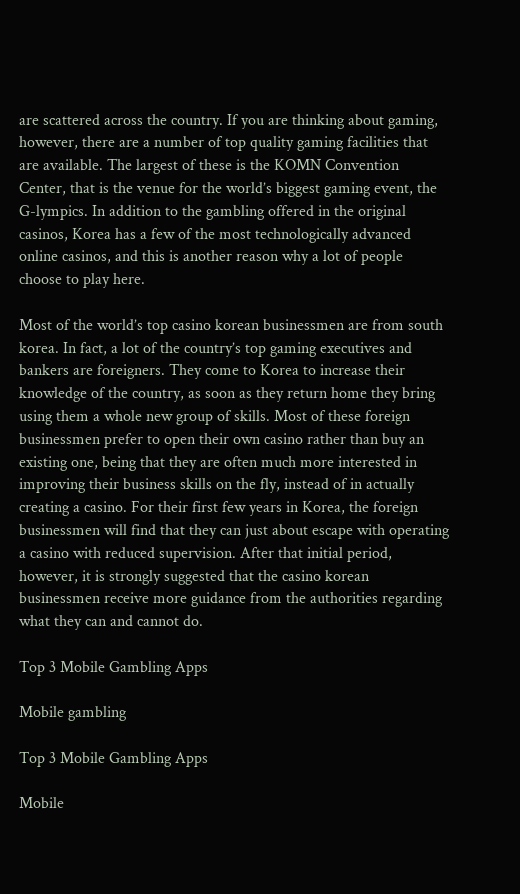are scattered across the country. If you are thinking about gaming, however, there are a number of top quality gaming facilities that are available. The largest of these is the KOMN Convention Center, that is the venue for the world’s biggest gaming event, the G-lympics. In addition to the gambling offered in the original casinos, Korea has a few of the most technologically advanced online casinos, and this is another reason why a lot of people choose to play here.

Most of the world’s top casino korean businessmen are from south korea. In fact, a lot of the country’s top gaming executives and bankers are foreigners. They come to Korea to increase their knowledge of the country, as soon as they return home they bring using them a whole new group of skills. Most of these foreign businessmen prefer to open their own casino rather than buy an existing one, being that they are often much more interested in improving their business skills on the fly, instead of in actually creating a casino. For their first few years in Korea, the foreign businessmen will find that they can just about escape with operating a casino with reduced supervision. After that initial period, however, it is strongly suggested that the casino korean businessmen receive more guidance from the authorities regarding what they can and cannot do.

Top 3 Mobile Gambling Apps

Mobile gambling

Top 3 Mobile Gambling Apps

Mobile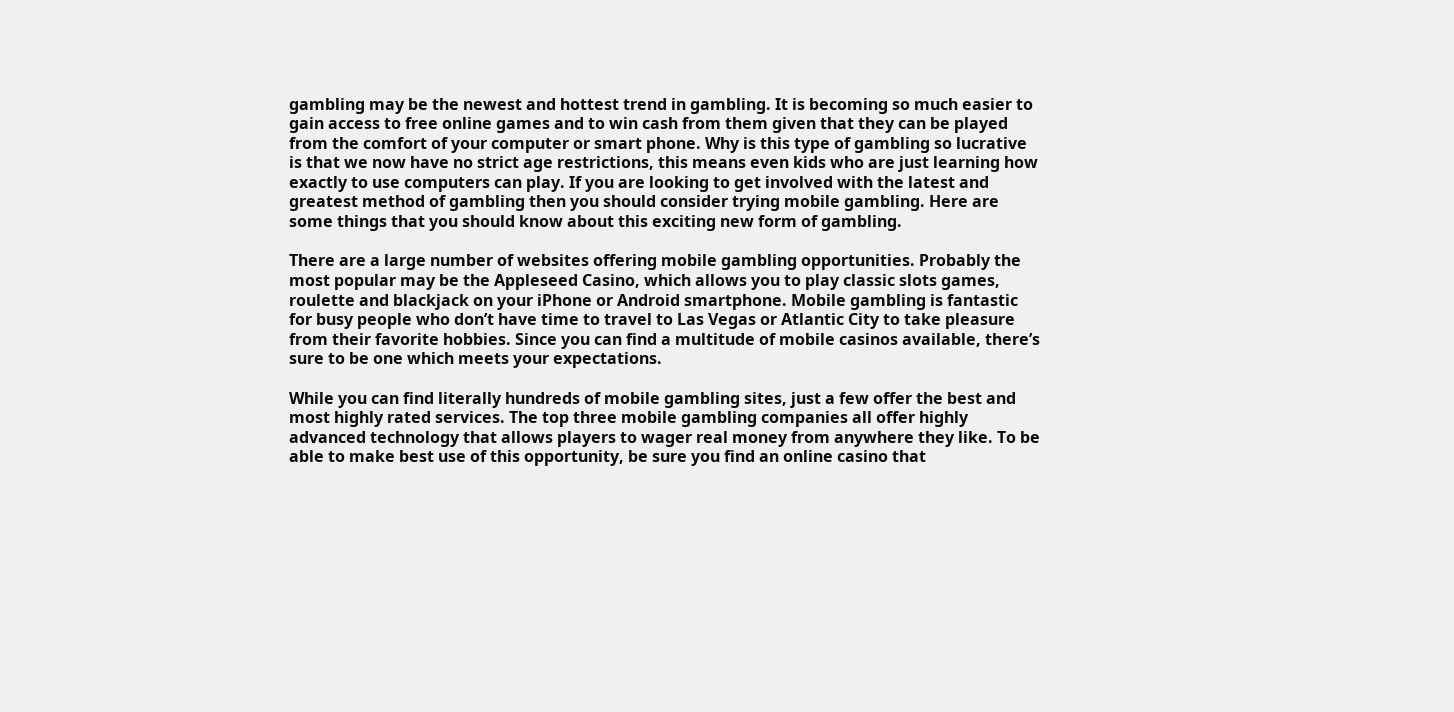gambling may be the newest and hottest trend in gambling. It is becoming so much easier to gain access to free online games and to win cash from them given that they can be played from the comfort of your computer or smart phone. Why is this type of gambling so lucrative is that we now have no strict age restrictions, this means even kids who are just learning how exactly to use computers can play. If you are looking to get involved with the latest and greatest method of gambling then you should consider trying mobile gambling. Here are some things that you should know about this exciting new form of gambling.

There are a large number of websites offering mobile gambling opportunities. Probably the most popular may be the Appleseed Casino, which allows you to play classic slots games, roulette and blackjack on your iPhone or Android smartphone. Mobile gambling is fantastic for busy people who don’t have time to travel to Las Vegas or Atlantic City to take pleasure from their favorite hobbies. Since you can find a multitude of mobile casinos available, there’s sure to be one which meets your expectations.

While you can find literally hundreds of mobile gambling sites, just a few offer the best and most highly rated services. The top three mobile gambling companies all offer highly advanced technology that allows players to wager real money from anywhere they like. To be able to make best use of this opportunity, be sure you find an online casino that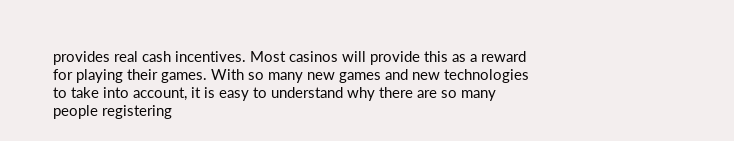provides real cash incentives. Most casinos will provide this as a reward for playing their games. With so many new games and new technologies to take into account, it is easy to understand why there are so many people registering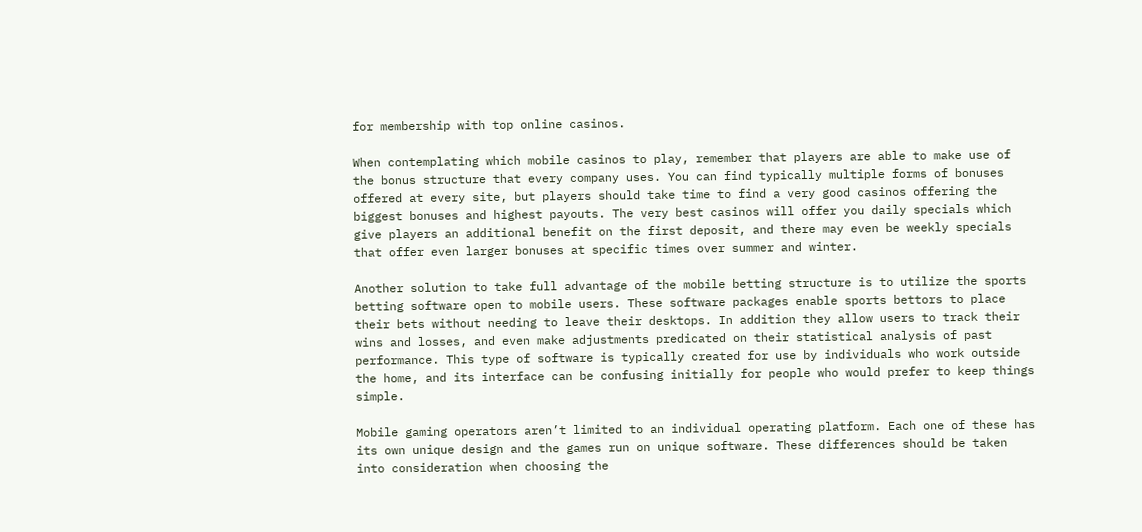for membership with top online casinos.

When contemplating which mobile casinos to play, remember that players are able to make use of the bonus structure that every company uses. You can find typically multiple forms of bonuses offered at every site, but players should take time to find a very good casinos offering the biggest bonuses and highest payouts. The very best casinos will offer you daily specials which give players an additional benefit on the first deposit, and there may even be weekly specials that offer even larger bonuses at specific times over summer and winter.

Another solution to take full advantage of the mobile betting structure is to utilize the sports betting software open to mobile users. These software packages enable sports bettors to place their bets without needing to leave their desktops. In addition they allow users to track their wins and losses, and even make adjustments predicated on their statistical analysis of past performance. This type of software is typically created for use by individuals who work outside the home, and its interface can be confusing initially for people who would prefer to keep things simple.

Mobile gaming operators aren’t limited to an individual operating platform. Each one of these has its own unique design and the games run on unique software. These differences should be taken into consideration when choosing the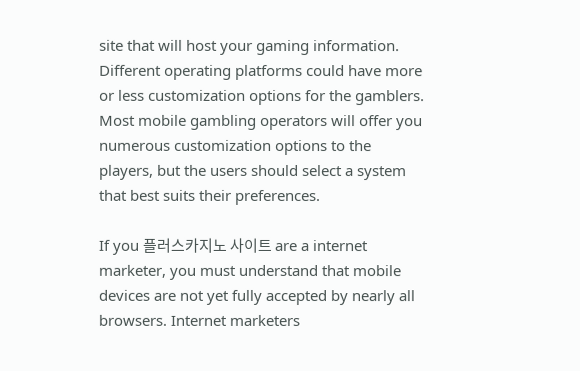site that will host your gaming information. Different operating platforms could have more or less customization options for the gamblers. Most mobile gambling operators will offer you numerous customization options to the players, but the users should select a system that best suits their preferences.

If you 플러스카지노 사이트 are a internet marketer, you must understand that mobile devices are not yet fully accepted by nearly all browsers. Internet marketers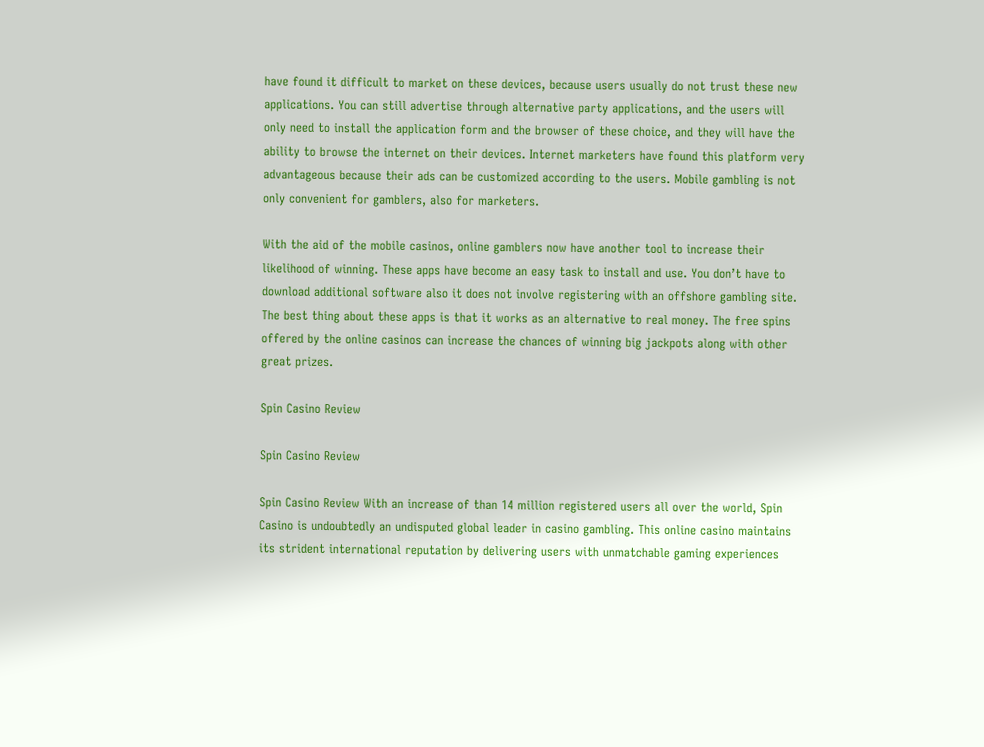have found it difficult to market on these devices, because users usually do not trust these new applications. You can still advertise through alternative party applications, and the users will only need to install the application form and the browser of these choice, and they will have the ability to browse the internet on their devices. Internet marketers have found this platform very advantageous because their ads can be customized according to the users. Mobile gambling is not only convenient for gamblers, also for marketers.

With the aid of the mobile casinos, online gamblers now have another tool to increase their likelihood of winning. These apps have become an easy task to install and use. You don’t have to download additional software also it does not involve registering with an offshore gambling site. The best thing about these apps is that it works as an alternative to real money. The free spins offered by the online casinos can increase the chances of winning big jackpots along with other great prizes.

Spin Casino Review

Spin Casino Review

Spin Casino Review With an increase of than 14 million registered users all over the world, Spin Casino is undoubtedly an undisputed global leader in casino gambling. This online casino maintains its strident international reputation by delivering users with unmatchable gaming experiences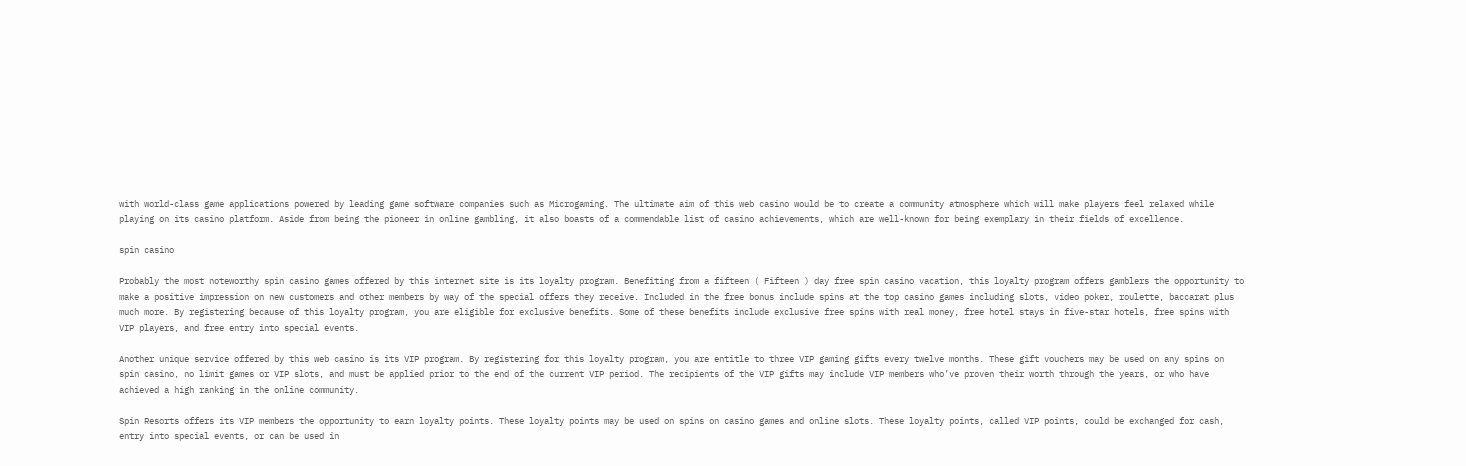with world-class game applications powered by leading game software companies such as Microgaming. The ultimate aim of this web casino would be to create a community atmosphere which will make players feel relaxed while playing on its casino platform. Aside from being the pioneer in online gambling, it also boasts of a commendable list of casino achievements, which are well-known for being exemplary in their fields of excellence.

spin casino

Probably the most noteworthy spin casino games offered by this internet site is its loyalty program. Benefiting from a fifteen ( Fifteen ) day free spin casino vacation, this loyalty program offers gamblers the opportunity to make a positive impression on new customers and other members by way of the special offers they receive. Included in the free bonus include spins at the top casino games including slots, video poker, roulette, baccarat plus much more. By registering because of this loyalty program, you are eligible for exclusive benefits. Some of these benefits include exclusive free spins with real money, free hotel stays in five-star hotels, free spins with VIP players, and free entry into special events.

Another unique service offered by this web casino is its VIP program. By registering for this loyalty program, you are entitle to three VIP gaming gifts every twelve months. These gift vouchers may be used on any spins on spin casino, no limit games or VIP slots, and must be applied prior to the end of the current VIP period. The recipients of the VIP gifts may include VIP members who’ve proven their worth through the years, or who have achieved a high ranking in the online community.

Spin Resorts offers its VIP members the opportunity to earn loyalty points. These loyalty points may be used on spins on casino games and online slots. These loyalty points, called VIP points, could be exchanged for cash, entry into special events, or can be used in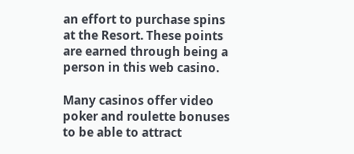an effort to purchase spins at the Resort. These points are earned through being a person in this web casino.

Many casinos offer video poker and roulette bonuses to be able to attract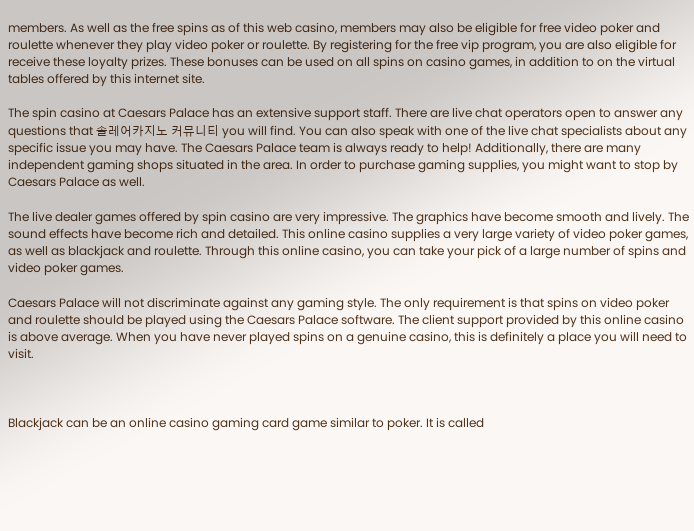members. As well as the free spins as of this web casino, members may also be eligible for free video poker and roulette whenever they play video poker or roulette. By registering for the free vip program, you are also eligible for receive these loyalty prizes. These bonuses can be used on all spins on casino games, in addition to on the virtual tables offered by this internet site.

The spin casino at Caesars Palace has an extensive support staff. There are live chat operators open to answer any questions that 솔레어카지노 커뮤니티 you will find. You can also speak with one of the live chat specialists about any specific issue you may have. The Caesars Palace team is always ready to help! Additionally, there are many independent gaming shops situated in the area. In order to purchase gaming supplies, you might want to stop by Caesars Palace as well.

The live dealer games offered by spin casino are very impressive. The graphics have become smooth and lively. The sound effects have become rich and detailed. This online casino supplies a very large variety of video poker games, as well as blackjack and roulette. Through this online casino, you can take your pick of a large number of spins and video poker games.

Caesars Palace will not discriminate against any gaming style. The only requirement is that spins on video poker and roulette should be played using the Caesars Palace software. The client support provided by this online casino is above average. When you have never played spins on a genuine casino, this is definitely a place you will need to visit.



Blackjack can be an online casino gaming card game similar to poker. It is called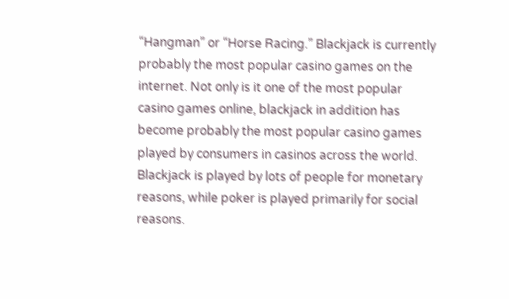“Hangman” or “Horse Racing.” Blackjack is currently probably the most popular casino games on the internet. Not only is it one of the most popular casino games online, blackjack in addition has become probably the most popular casino games played by consumers in casinos across the world. Blackjack is played by lots of people for monetary reasons, while poker is played primarily for social reasons.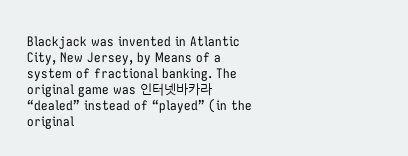Blackjack was invented in Atlantic City, New Jersey, by Means of a system of fractional banking. The original game was 인터넷바카라 “dealed” instead of “played” (in the original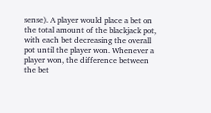sense). A player would place a bet on the total amount of the blackjack pot, with each bet decreasing the overall pot until the player won. Whenever a player won, the difference between the bet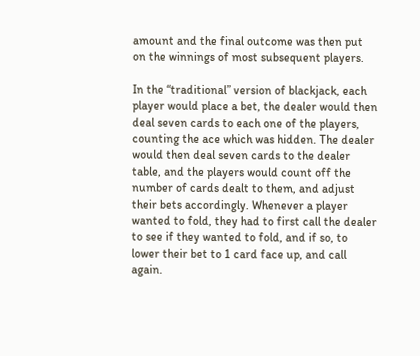amount and the final outcome was then put on the winnings of most subsequent players.

In the “traditional” version of blackjack, each player would place a bet, the dealer would then deal seven cards to each one of the players, counting the ace which was hidden. The dealer would then deal seven cards to the dealer table, and the players would count off the number of cards dealt to them, and adjust their bets accordingly. Whenever a player wanted to fold, they had to first call the dealer to see if they wanted to fold, and if so, to lower their bet to 1 card face up, and call again.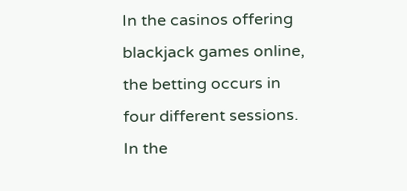In the casinos offering blackjack games online, the betting occurs in four different sessions. In the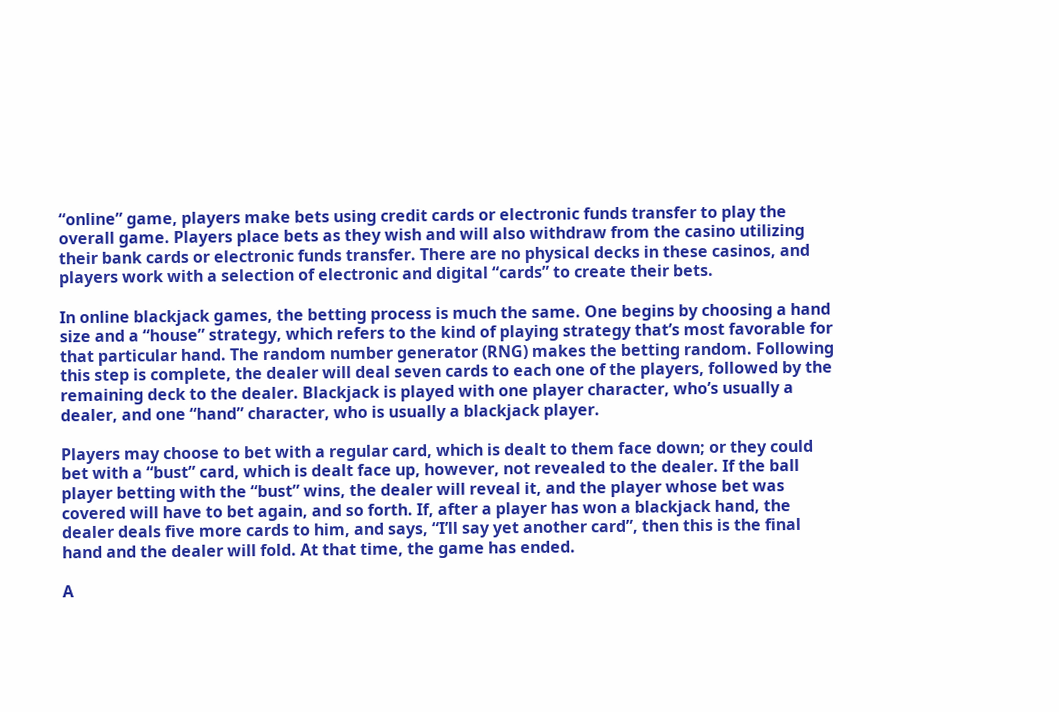“online” game, players make bets using credit cards or electronic funds transfer to play the overall game. Players place bets as they wish and will also withdraw from the casino utilizing their bank cards or electronic funds transfer. There are no physical decks in these casinos, and players work with a selection of electronic and digital “cards” to create their bets.

In online blackjack games, the betting process is much the same. One begins by choosing a hand size and a “house” strategy, which refers to the kind of playing strategy that’s most favorable for that particular hand. The random number generator (RNG) makes the betting random. Following this step is complete, the dealer will deal seven cards to each one of the players, followed by the remaining deck to the dealer. Blackjack is played with one player character, who’s usually a dealer, and one “hand” character, who is usually a blackjack player.

Players may choose to bet with a regular card, which is dealt to them face down; or they could bet with a “bust” card, which is dealt face up, however, not revealed to the dealer. If the ball player betting with the “bust” wins, the dealer will reveal it, and the player whose bet was covered will have to bet again, and so forth. If, after a player has won a blackjack hand, the dealer deals five more cards to him, and says, “I’ll say yet another card”, then this is the final hand and the dealer will fold. At that time, the game has ended.

A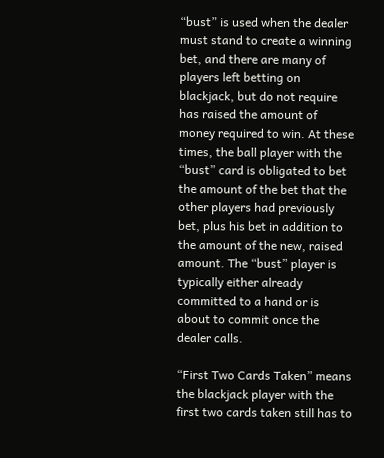“bust” is used when the dealer must stand to create a winning bet, and there are many of players left betting on blackjack, but do not require has raised the amount of money required to win. At these times, the ball player with the “bust” card is obligated to bet the amount of the bet that the other players had previously bet, plus his bet in addition to the amount of the new, raised amount. The “bust” player is typically either already committed to a hand or is about to commit once the dealer calls.

“First Two Cards Taken” means the blackjack player with the first two cards taken still has to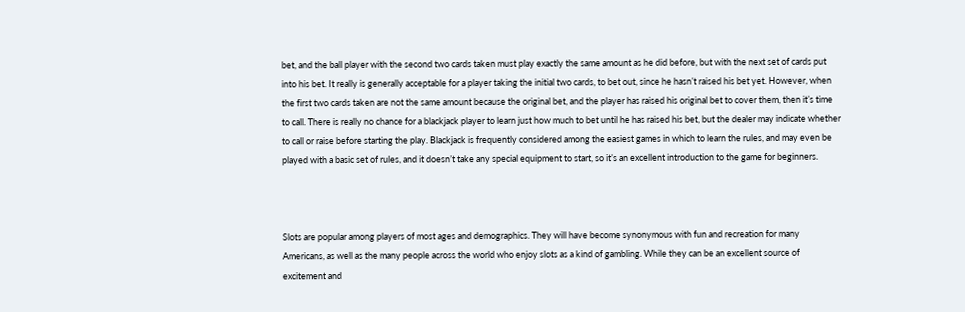bet, and the ball player with the second two cards taken must play exactly the same amount as he did before, but with the next set of cards put into his bet. It really is generally acceptable for a player taking the initial two cards, to bet out, since he hasn’t raised his bet yet. However, when the first two cards taken are not the same amount because the original bet, and the player has raised his original bet to cover them, then it’s time to call. There is really no chance for a blackjack player to learn just how much to bet until he has raised his bet, but the dealer may indicate whether to call or raise before starting the play. Blackjack is frequently considered among the easiest games in which to learn the rules, and may even be played with a basic set of rules, and it doesn’t take any special equipment to start, so it’s an excellent introduction to the game for beginners.



Slots are popular among players of most ages and demographics. They will have become synonymous with fun and recreation for many Americans, as well as the many people across the world who enjoy slots as a kind of gambling. While they can be an excellent source of excitement and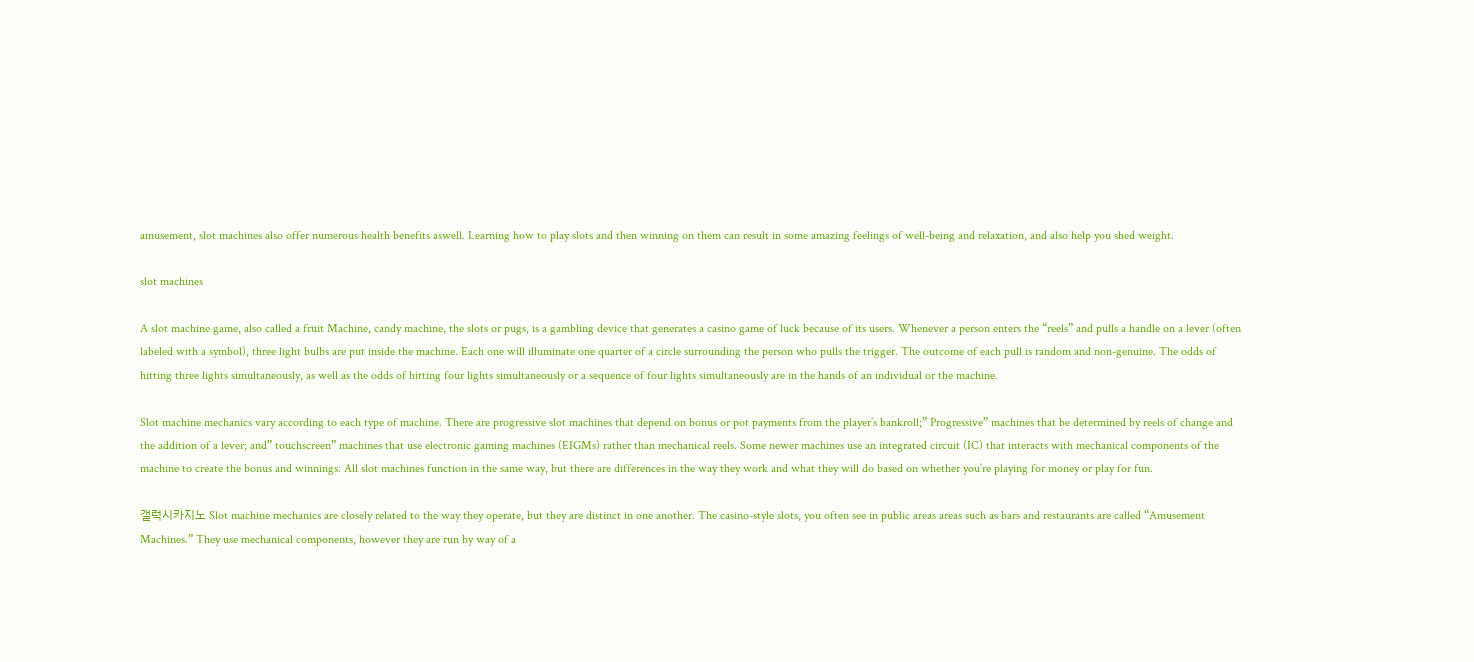amusement, slot machines also offer numerous health benefits aswell. Learning how to play slots and then winning on them can result in some amazing feelings of well-being and relaxation, and also help you shed weight.

slot machines

A slot machine game, also called a fruit Machine, candy machine, the slots or pugs, is a gambling device that generates a casino game of luck because of its users. Whenever a person enters the “reels” and pulls a handle on a lever (often labeled with a symbol), three light bulbs are put inside the machine. Each one will illuminate one quarter of a circle surrounding the person who pulls the trigger. The outcome of each pull is random and non-genuine. The odds of hitting three lights simultaneously, as well as the odds of hitting four lights simultaneously or a sequence of four lights simultaneously are in the hands of an individual or the machine.

Slot machine mechanics vary according to each type of machine. There are progressive slot machines that depend on bonus or pot payments from the player’s bankroll;” Progressive” machines that be determined by reels of change and the addition of a lever; and” touchscreen” machines that use electronic gaming machines (EIGMs) rather than mechanical reels. Some newer machines use an integrated circuit (IC) that interacts with mechanical components of the machine to create the bonus and winnings. All slot machines function in the same way, but there are differences in the way they work and what they will do based on whether you’re playing for money or play for fun.

갤럭시카지노 Slot machine mechanics are closely related to the way they operate, but they are distinct in one another. The casino-style slots, you often see in public areas areas such as bars and restaurants are called “Amusement Machines.” They use mechanical components, however they are run by way of a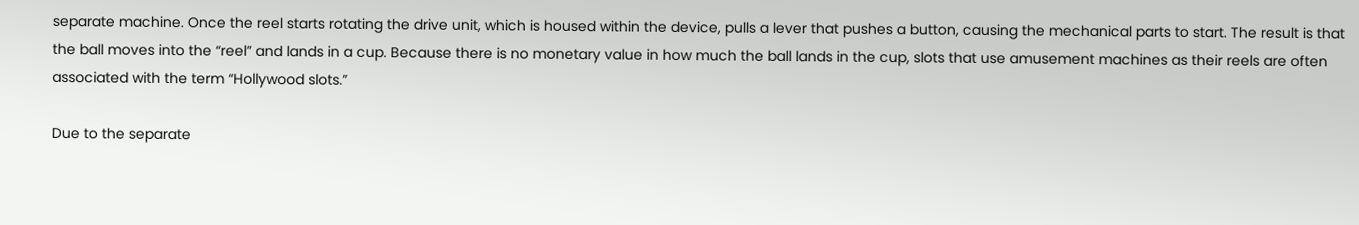separate machine. Once the reel starts rotating the drive unit, which is housed within the device, pulls a lever that pushes a button, causing the mechanical parts to start. The result is that the ball moves into the “reel” and lands in a cup. Because there is no monetary value in how much the ball lands in the cup, slots that use amusement machines as their reels are often associated with the term “Hollywood slots.”

Due to the separate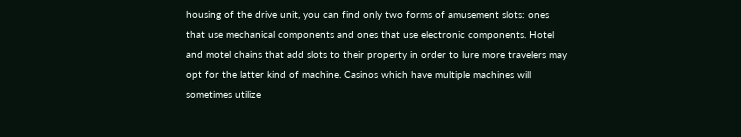housing of the drive unit, you can find only two forms of amusement slots: ones that use mechanical components and ones that use electronic components. Hotel and motel chains that add slots to their property in order to lure more travelers may opt for the latter kind of machine. Casinos which have multiple machines will sometimes utilize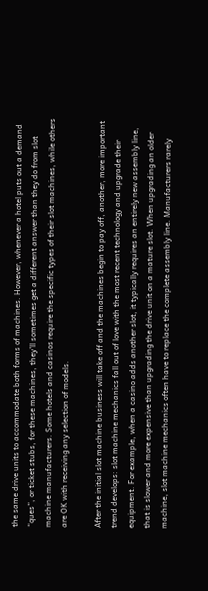the same drive units to accommodate both forms of machines. However, whenever a hotel puts out a demand “ques”, or ticket stubs, for these machines, they’ll sometimes get a different answer than they do from slot machine manufacturers. Some hotels and casinos require the specific types of their slot machines, while others are OK with receiving any selection of models.

After the initial slot machine business will take off and the machines begin to pay off, another, more important trend develops: slot machine mechanics fall out of love with the most recent technology and upgrade their equipment. For example, when a casino adds another slot, it typically requires an entirely new assembly line, that is slower and more expensive than upgrading the drive unit on a mature slot. When upgrading an older machine, slot machine mechanics often have to replace the complete assembly line. Manufacturers rarely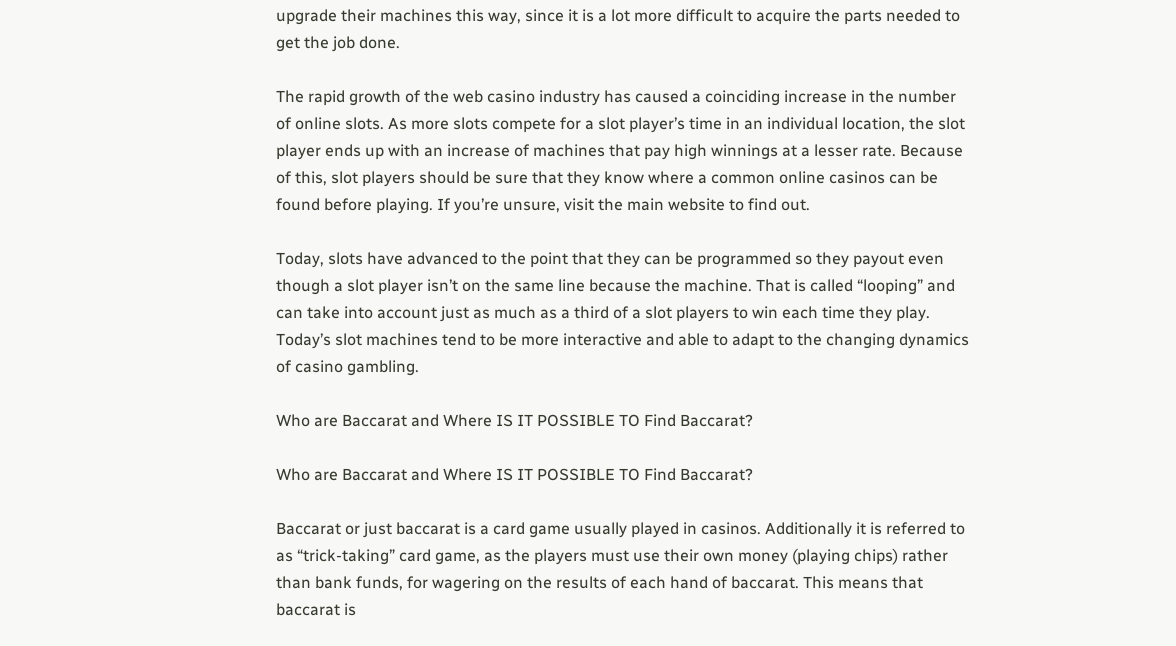upgrade their machines this way, since it is a lot more difficult to acquire the parts needed to get the job done.

The rapid growth of the web casino industry has caused a coinciding increase in the number of online slots. As more slots compete for a slot player’s time in an individual location, the slot player ends up with an increase of machines that pay high winnings at a lesser rate. Because of this, slot players should be sure that they know where a common online casinos can be found before playing. If you’re unsure, visit the main website to find out.

Today, slots have advanced to the point that they can be programmed so they payout even though a slot player isn’t on the same line because the machine. That is called “looping” and can take into account just as much as a third of a slot players to win each time they play. Today’s slot machines tend to be more interactive and able to adapt to the changing dynamics of casino gambling.

Who are Baccarat and Where IS IT POSSIBLE TO Find Baccarat?

Who are Baccarat and Where IS IT POSSIBLE TO Find Baccarat?

Baccarat or just baccarat is a card game usually played in casinos. Additionally it is referred to as “trick-taking” card game, as the players must use their own money (playing chips) rather than bank funds, for wagering on the results of each hand of baccarat. This means that baccarat is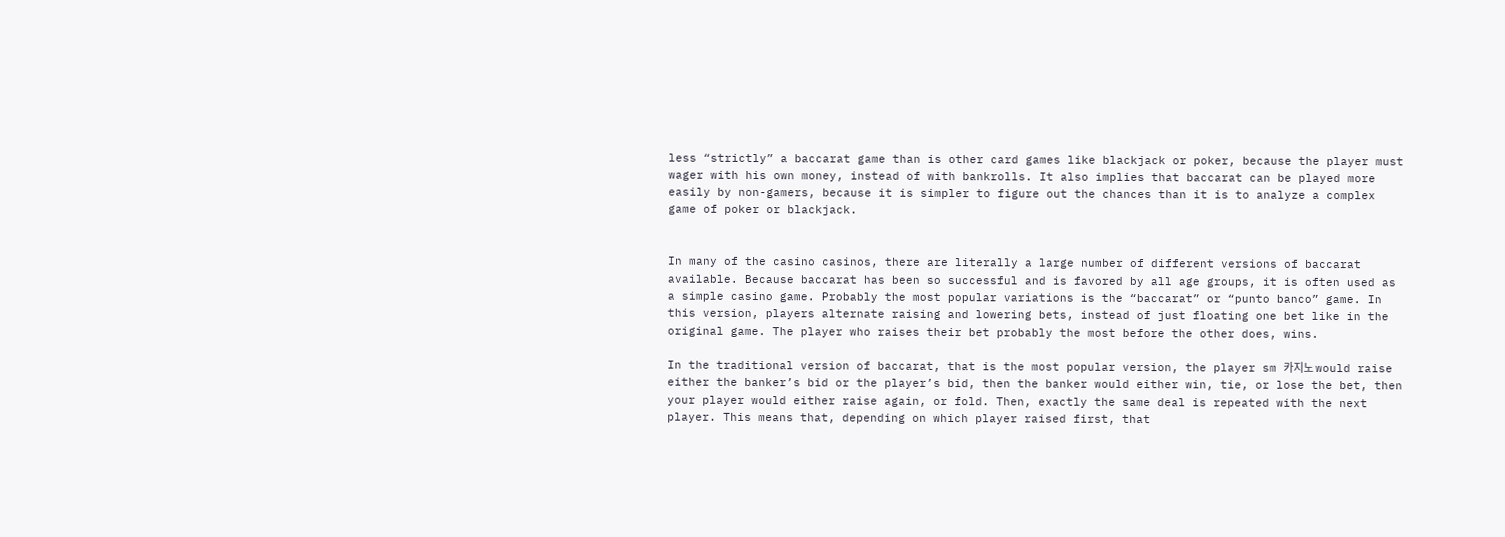less “strictly” a baccarat game than is other card games like blackjack or poker, because the player must wager with his own money, instead of with bankrolls. It also implies that baccarat can be played more easily by non-gamers, because it is simpler to figure out the chances than it is to analyze a complex game of poker or blackjack.


In many of the casino casinos, there are literally a large number of different versions of baccarat available. Because baccarat has been so successful and is favored by all age groups, it is often used as a simple casino game. Probably the most popular variations is the “baccarat” or “punto banco” game. In this version, players alternate raising and lowering bets, instead of just floating one bet like in the original game. The player who raises their bet probably the most before the other does, wins.

In the traditional version of baccarat, that is the most popular version, the player sm 카지노 would raise either the banker’s bid or the player’s bid, then the banker would either win, tie, or lose the bet, then your player would either raise again, or fold. Then, exactly the same deal is repeated with the next player. This means that, depending on which player raised first, that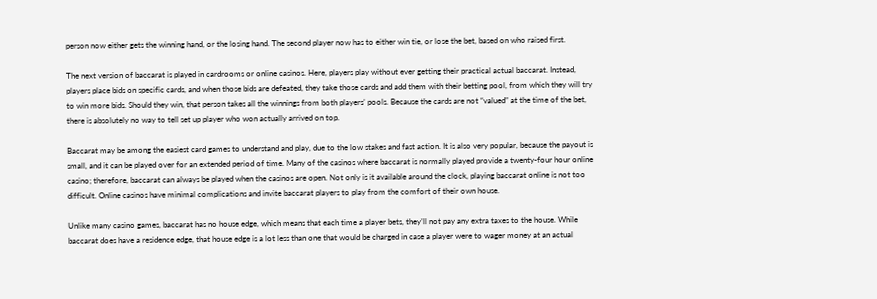person now either gets the winning hand, or the losing hand. The second player now has to either win tie, or lose the bet, based on who raised first.

The next version of baccarat is played in cardrooms or online casinos. Here, players play without ever getting their practical actual baccarat. Instead, players place bids on specific cards, and when those bids are defeated, they take those cards and add them with their betting pool, from which they will try to win more bids. Should they win, that person takes all the winnings from both players’ pools. Because the cards are not “valued” at the time of the bet, there is absolutely no way to tell set up player who won actually arrived on top.

Baccarat may be among the easiest card games to understand and play, due to the low stakes and fast action. It is also very popular, because the payout is small, and it can be played over for an extended period of time. Many of the casinos where baccarat is normally played provide a twenty-four hour online casino; therefore, baccarat can always be played when the casinos are open. Not only is it available around the clock, playing baccarat online is not too difficult. Online casinos have minimal complications and invite baccarat players to play from the comfort of their own house.

Unlike many casino games, baccarat has no house edge, which means that each time a player bets, they’ll not pay any extra taxes to the house. While baccarat does have a residence edge, that house edge is a lot less than one that would be charged in case a player were to wager money at an actual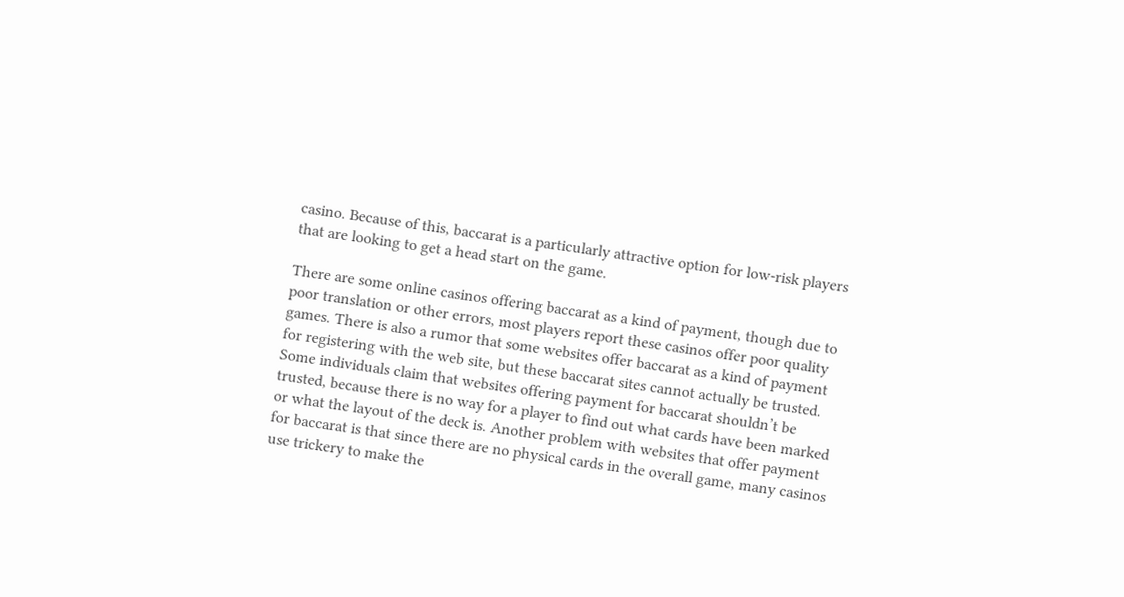casino. Because of this, baccarat is a particularly attractive option for low-risk players that are looking to get a head start on the game.

There are some online casinos offering baccarat as a kind of payment, though due to poor translation or other errors, most players report these casinos offer poor quality games. There is also a rumor that some websites offer baccarat as a kind of payment for registering with the web site, but these baccarat sites cannot actually be trusted. Some individuals claim that websites offering payment for baccarat shouldn’t be trusted, because there is no way for a player to find out what cards have been marked or what the layout of the deck is. Another problem with websites that offer payment for baccarat is that since there are no physical cards in the overall game, many casinos use trickery to make the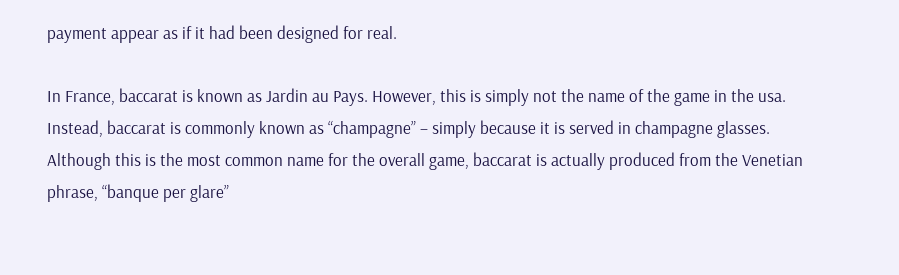payment appear as if it had been designed for real.

In France, baccarat is known as Jardin au Pays. However, this is simply not the name of the game in the usa. Instead, baccarat is commonly known as “champagne” – simply because it is served in champagne glasses. Although this is the most common name for the overall game, baccarat is actually produced from the Venetian phrase, “banque per glare”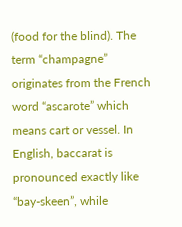(food for the blind). The term “champagne” originates from the French word “ascarote” which means cart or vessel. In English, baccarat is pronounced exactly like “bay-skeen”, while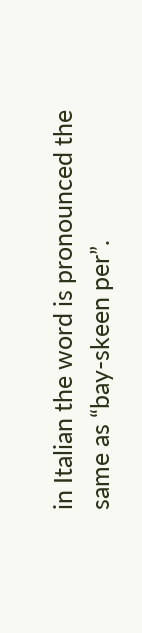in Italian the word is pronounced the same as “bay-skeen per”.